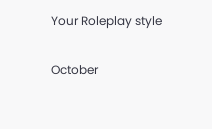Your Roleplay style

October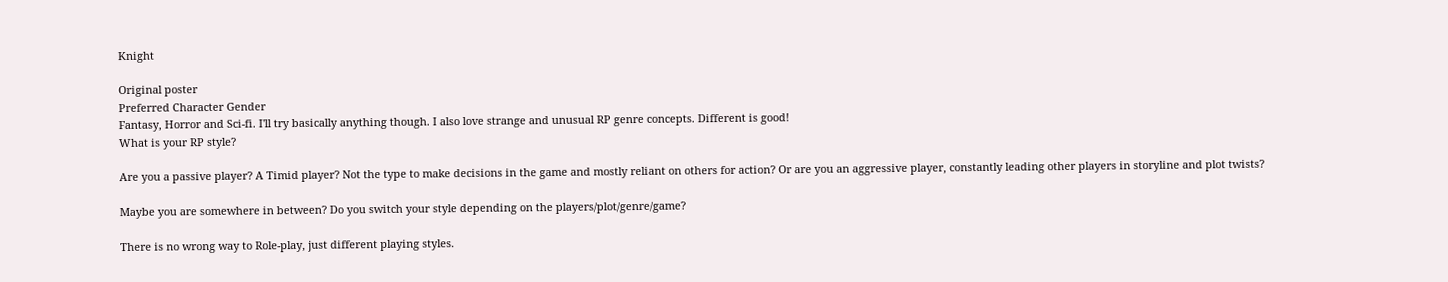Knight

Original poster
Preferred Character Gender
Fantasy, Horror and Sci-fi. I'll try basically anything though. I also love strange and unusual RP genre concepts. Different is good!
What is your RP style?

Are you a passive player? A Timid player? Not the type to make decisions in the game and mostly reliant on others for action? Or are you an aggressive player, constantly leading other players in storyline and plot twists?

Maybe you are somewhere in between? Do you switch your style depending on the players/plot/genre/game?

There is no wrong way to Role-play, just different playing styles.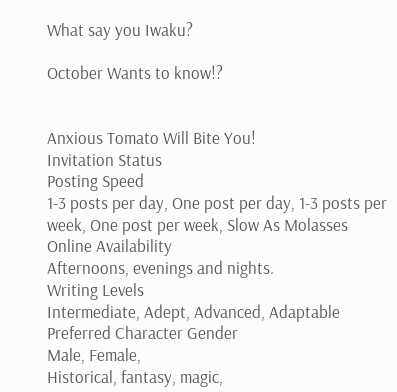What say you Iwaku?

October Wants to know!?


Anxious Tomato Will Bite You!
Invitation Status
Posting Speed
1-3 posts per day, One post per day, 1-3 posts per week, One post per week, Slow As Molasses
Online Availability
Afternoons, evenings and nights.
Writing Levels
Intermediate, Adept, Advanced, Adaptable
Preferred Character Gender
Male, Female,
Historical, fantasy, magic,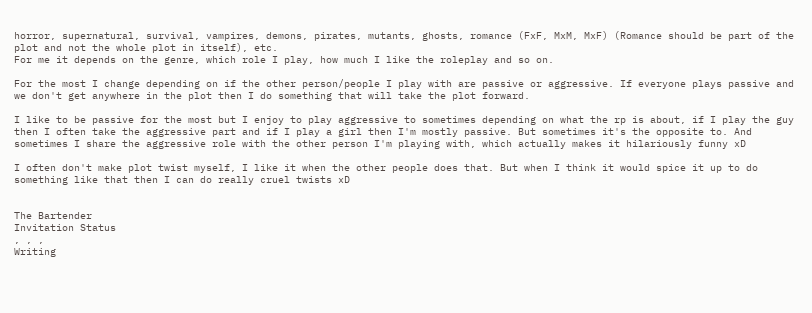horror, supernatural, survival, vampires, demons, pirates, mutants, ghosts, romance (FxF, MxM, MxF) (Romance should be part of the plot and not the whole plot in itself), etc.
For me it depends on the genre, which role I play, how much I like the roleplay and so on.

For the most I change depending on if the other person/people I play with are passive or aggressive. If everyone plays passive and we don't get anywhere in the plot then I do something that will take the plot forward.

I like to be passive for the most but I enjoy to play aggressive to sometimes depending on what the rp is about, if I play the guy then I often take the aggressive part and if I play a girl then I'm mostly passive. But sometimes it's the opposite to. And sometimes I share the aggressive role with the other person I'm playing with, which actually makes it hilariously funny xD

I often don't make plot twist myself, I like it when the other people does that. But when I think it would spice it up to do something like that then I can do really cruel twists xD


The Bartender
Invitation Status
, , ,
Writing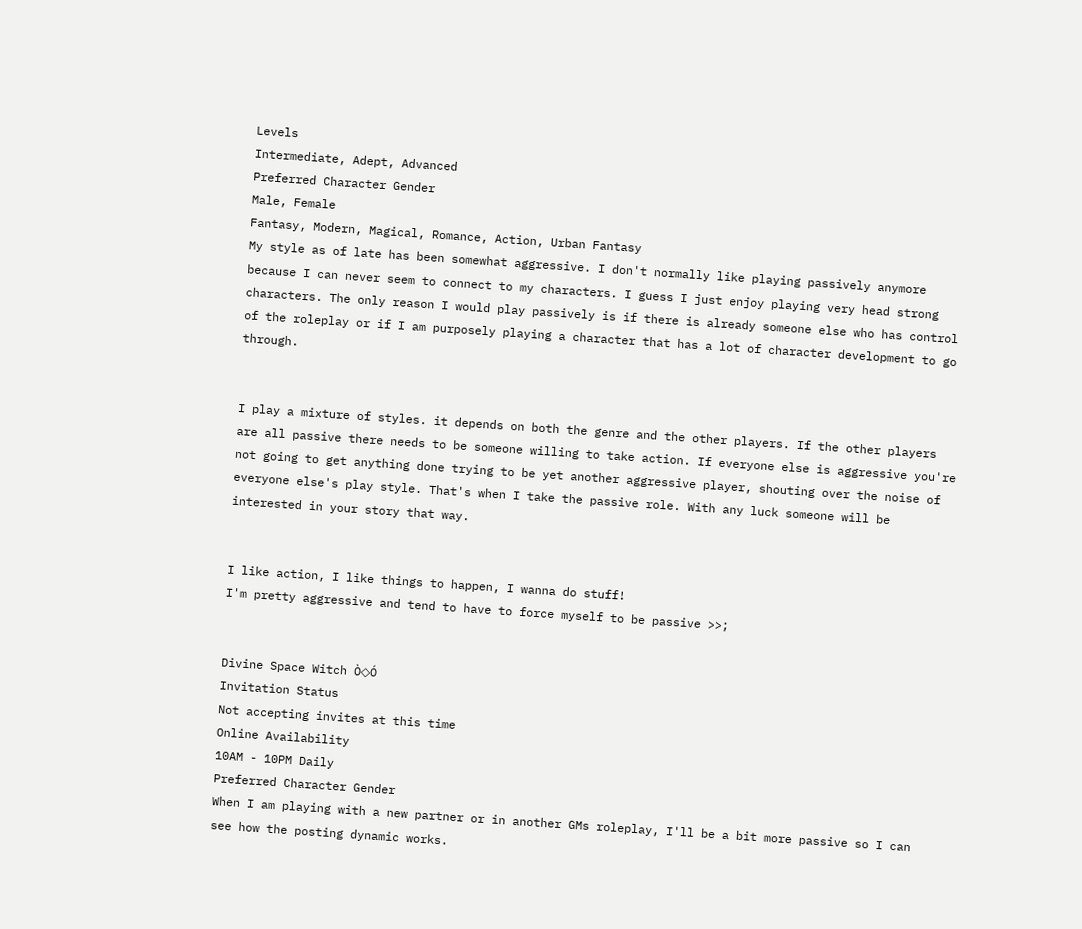Levels
Intermediate, Adept, Advanced
Preferred Character Gender
Male, Female
Fantasy, Modern, Magical, Romance, Action, Urban Fantasy
My style as of late has been somewhat aggressive. I don't normally like playing passively anymore because I can never seem to connect to my characters. I guess I just enjoy playing very head strong characters. The only reason I would play passively is if there is already someone else who has control of the roleplay or if I am purposely playing a character that has a lot of character development to go through.


I play a mixture of styles. it depends on both the genre and the other players. If the other players are all passive there needs to be someone willing to take action. If everyone else is aggressive you're not going to get anything done trying to be yet another aggressive player, shouting over the noise of everyone else's play style. That's when I take the passive role. With any luck someone will be interested in your story that way.


I like action, I like things to happen, I wanna do stuff!
I'm pretty aggressive and tend to have to force myself to be passive >>;


Divine Space Witch Ò◇Ó
Invitation Status
Not accepting invites at this time
Online Availability
10AM - 10PM Daily
Preferred Character Gender
When I am playing with a new partner or in another GMs roleplay, I'll be a bit more passive so I can see how the posting dynamic works.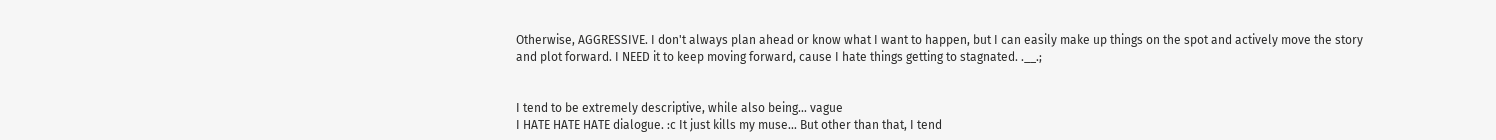Otherwise, AGGRESSIVE. I don't always plan ahead or know what I want to happen, but I can easily make up things on the spot and actively move the story and plot forward. I NEED it to keep moving forward, cause I hate things getting to stagnated. .__.;


I tend to be extremely descriptive, while also being... vague
I HATE HATE HATE dialogue. :c It just kills my muse... But other than that, I tend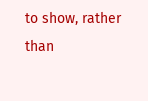to show, rather than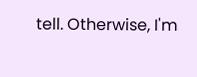tell. Otherwise, I'm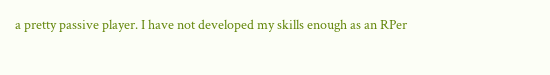a pretty passive player. I have not developed my skills enough as an RPer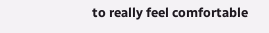to really feel comfortable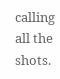calling all the shots.